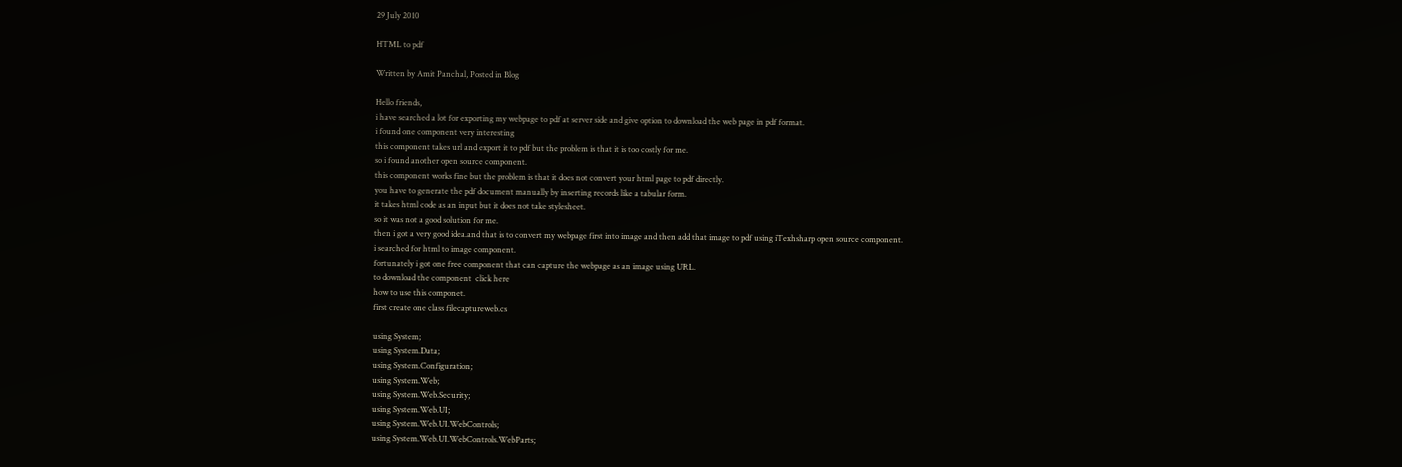29 July 2010

HTML to pdf

Written by Amit Panchal, Posted in Blog

Hello friends,
i have searched a lot for exporting my webpage to pdf at server side and give option to download the web page in pdf format.
i found one component very interesting
this component takes url and export it to pdf but the problem is that it is too costly for me.
so i found another open source component.
this component works fine but the problem is that it does not convert your html page to pdf directly.
you have to generate the pdf document manually by inserting records like a tabular form.
it takes html code as an input but it does not take stylesheet.
so it was not a good solution for me.
then i got a very good idea.and that is to convert my webpage first into image and then add that image to pdf using iTexhsharp open source component.
i searched for html to image component.
fortunately i got one free component that can capture the webpage as an image using URL.
to download the component  click here
how to use this componet.
first create one class filecaptureweb.cs

using System;
using System.Data;
using System.Configuration;
using System.Web;
using System.Web.Security;
using System.Web.UI;
using System.Web.UI.WebControls;
using System.Web.UI.WebControls.WebParts;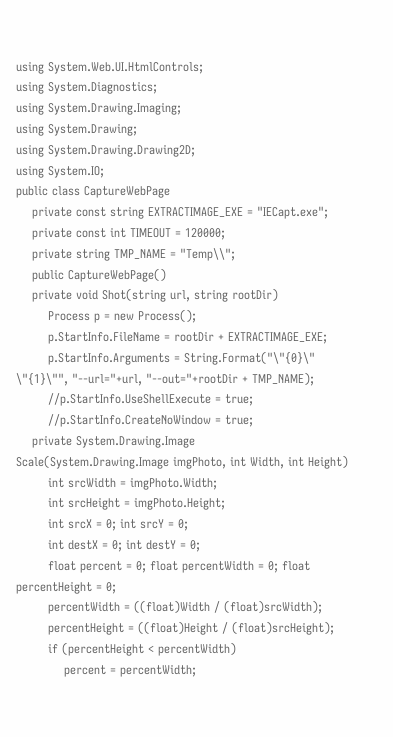using System.Web.UI.HtmlControls;
using System.Diagnostics;
using System.Drawing.Imaging;
using System.Drawing;
using System.Drawing.Drawing2D;
using System.IO;
public class CaptureWebPage
    private const string EXTRACTIMAGE_EXE = "IECapt.exe";
    private const int TIMEOUT = 120000;
    private string TMP_NAME = "Temp\\";
    public CaptureWebPage()
    private void Shot(string url, string rootDir)
        Process p = new Process();
        p.StartInfo.FileName = rootDir + EXTRACTIMAGE_EXE;
        p.StartInfo.Arguments = String.Format("\"{0}\" \"{1}\"", "--url="+url, "--out="+rootDir + TMP_NAME);
        //p.StartInfo.UseShellExecute = true;
        //p.StartInfo.CreateNoWindow = true;
    private System.Drawing.Image Scale(System.Drawing.Image imgPhoto, int Width, int Height)
        int srcWidth = imgPhoto.Width;
        int srcHeight = imgPhoto.Height;
        int srcX = 0; int srcY = 0;
        int destX = 0; int destY = 0;
        float percent = 0; float percentWidth = 0; float percentHeight = 0;
        percentWidth = ((float)Width / (float)srcWidth);
        percentHeight = ((float)Height / (float)srcHeight);
        if (percentHeight < percentWidth)
            percent = percentWidth;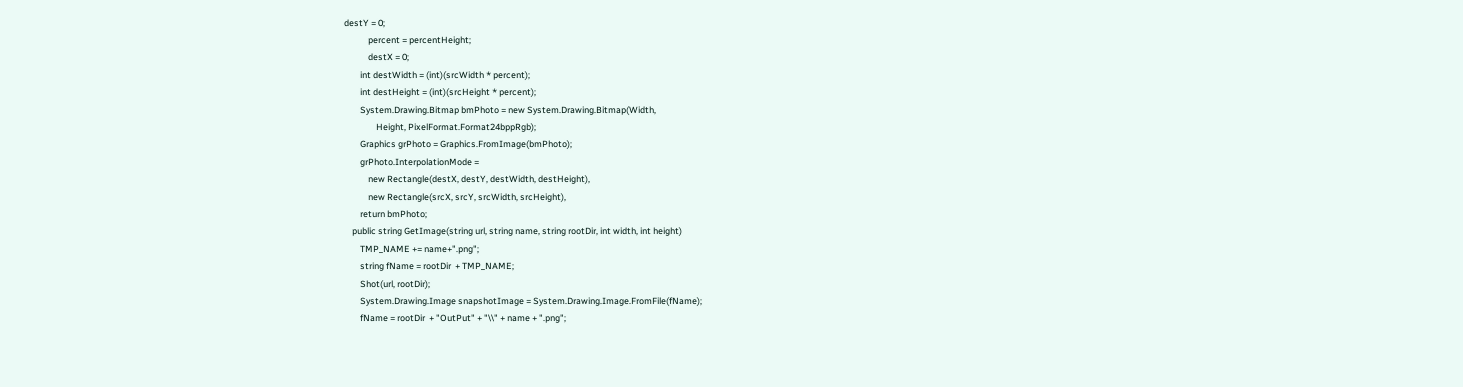destY = 0;
            percent = percentHeight;
            destX = 0;
        int destWidth = (int)(srcWidth * percent);
        int destHeight = (int)(srcHeight * percent);
        System.Drawing.Bitmap bmPhoto = new System.Drawing.Bitmap(Width,
                Height, PixelFormat.Format24bppRgb);
        Graphics grPhoto = Graphics.FromImage(bmPhoto);
        grPhoto.InterpolationMode =
            new Rectangle(destX, destY, destWidth, destHeight),
            new Rectangle(srcX, srcY, srcWidth, srcHeight),
        return bmPhoto;
    public string GetImage(string url, string name, string rootDir, int width, int height)
        TMP_NAME += name+".png";
        string fName = rootDir  + TMP_NAME;
        Shot(url, rootDir);
        System.Drawing.Image snapshotImage = System.Drawing.Image.FromFile(fName);
        fName = rootDir  + "OutPut" + "\\" + name + ".png";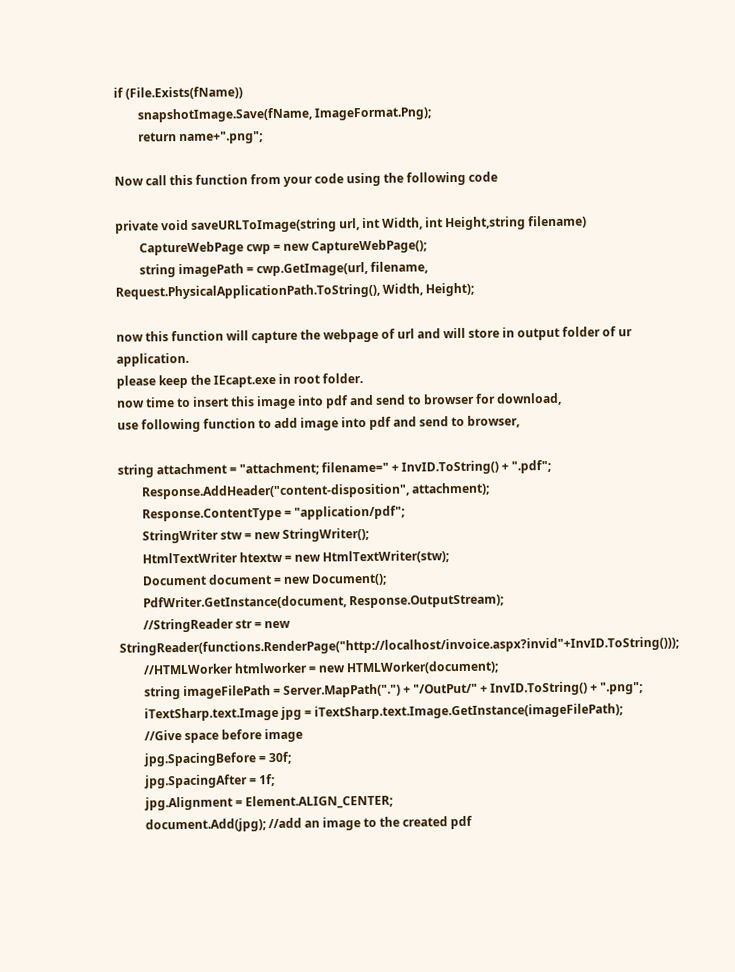if (File.Exists(fName))
        snapshotImage.Save(fName, ImageFormat.Png);
        return name+".png";

Now call this function from your code using the following code

private void saveURLToImage(string url, int Width, int Height,string filename)
        CaptureWebPage cwp = new CaptureWebPage();
        string imagePath = cwp.GetImage(url, filename, Request.PhysicalApplicationPath.ToString(), Width, Height);

now this function will capture the webpage of url and will store in output folder of ur application.
please keep the IEcapt.exe in root folder.
now time to insert this image into pdf and send to browser for download,
use following function to add image into pdf and send to browser,

string attachment = "attachment; filename=" + InvID.ToString() + ".pdf";
        Response.AddHeader("content-disposition", attachment);
        Response.ContentType = "application/pdf";
        StringWriter stw = new StringWriter();
        HtmlTextWriter htextw = new HtmlTextWriter(stw);
        Document document = new Document();
        PdfWriter.GetInstance(document, Response.OutputStream);
        //StringReader str = new StringReader(functions.RenderPage("http://localhost/invoice.aspx?invid"+InvID.ToString()));
        //HTMLWorker htmlworker = new HTMLWorker(document);
        string imageFilePath = Server.MapPath(".") + "/OutPut/" + InvID.ToString() + ".png";
        iTextSharp.text.Image jpg = iTextSharp.text.Image.GetInstance(imageFilePath);
        //Give space before image
        jpg.SpacingBefore = 30f;
        jpg.SpacingAfter = 1f;
        jpg.Alignment = Element.ALIGN_CENTER;
        document.Add(jpg); //add an image to the created pdf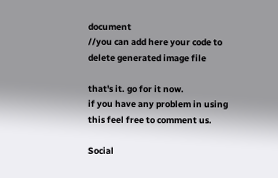document
//you can add here your code to delete generated image file

that's it. go for it now.
if you have any problem in using this feel free to comment us.

Social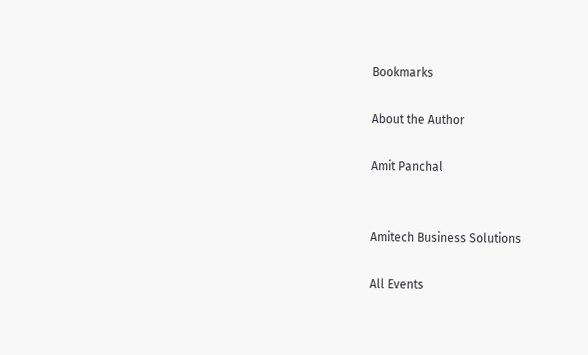Bookmarks

About the Author

Amit Panchal


Amitech Business Solutions

All Events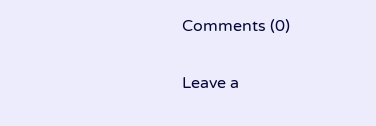Comments (0)

Leave a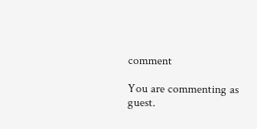comment

You are commenting as guest.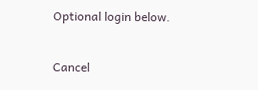Optional login below.

Cancel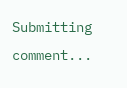Submitting comment...